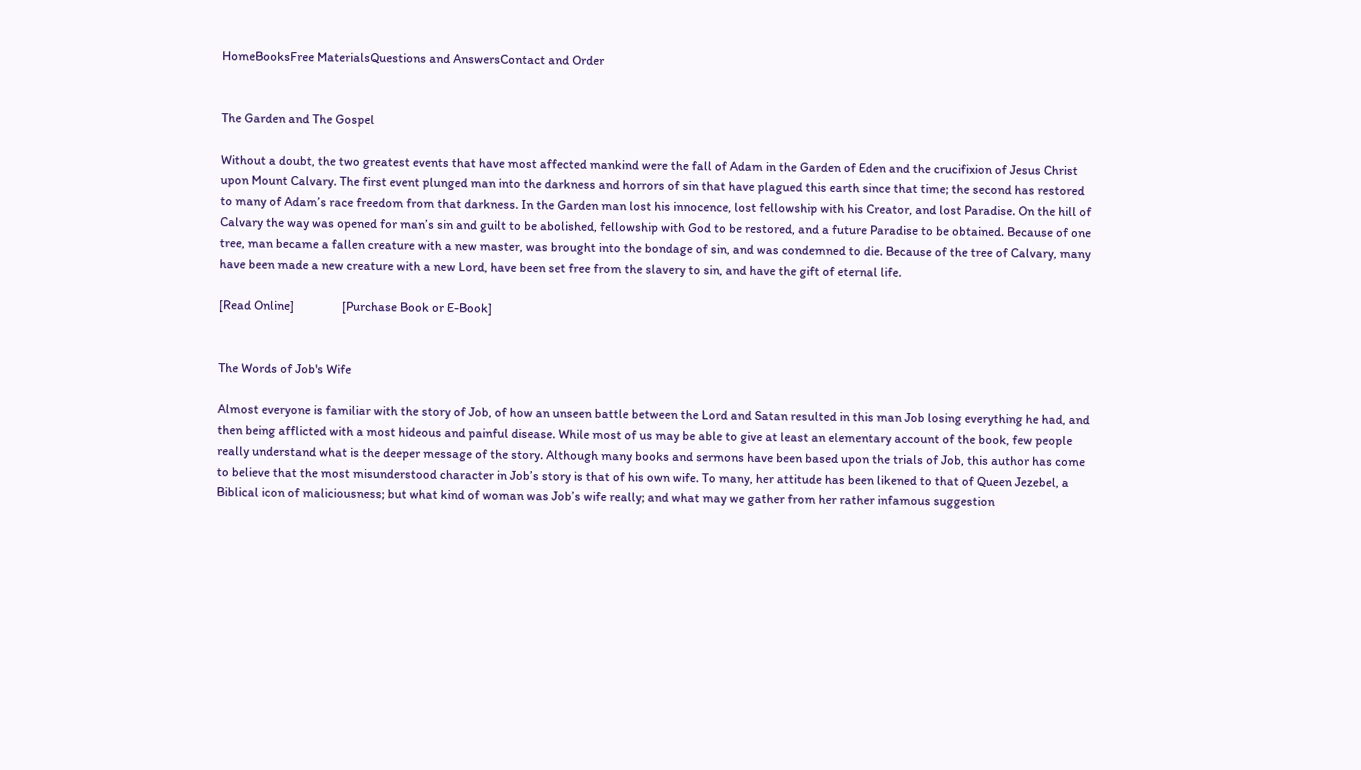HomeBooksFree MaterialsQuestions and AnswersContact and Order


The Garden and The Gospel

Without a doubt, the two greatest events that have most affected mankind were the fall of Adam in the Garden of Eden and the crucifixion of Jesus Christ upon Mount Calvary. The first event plunged man into the darkness and horrors of sin that have plagued this earth since that time; the second has restored to many of Adam’s race freedom from that darkness. In the Garden man lost his innocence, lost fellowship with his Creator, and lost Paradise. On the hill of Calvary the way was opened for man’s sin and guilt to be abolished, fellowship with God to be restored, and a future Paradise to be obtained. Because of one tree, man became a fallen creature with a new master, was brought into the bondage of sin, and was condemned to die. Because of the tree of Calvary, many have been made a new creature with a new Lord, have been set free from the slavery to sin, and have the gift of eternal life.

[Read Online]                [Purchase Book or E-Book]


The Words of Job's Wife

Almost everyone is familiar with the story of Job, of how an unseen battle between the Lord and Satan resulted in this man Job losing everything he had, and then being afflicted with a most hideous and painful disease. While most of us may be able to give at least an elementary account of the book, few people really understand what is the deeper message of the story. Although many books and sermons have been based upon the trials of Job, this author has come to believe that the most misunderstood character in Job’s story is that of his own wife. To many, her attitude has been likened to that of Queen Jezebel, a Biblical icon of maliciousness; but what kind of woman was Job’s wife really; and what may we gather from her rather infamous suggestion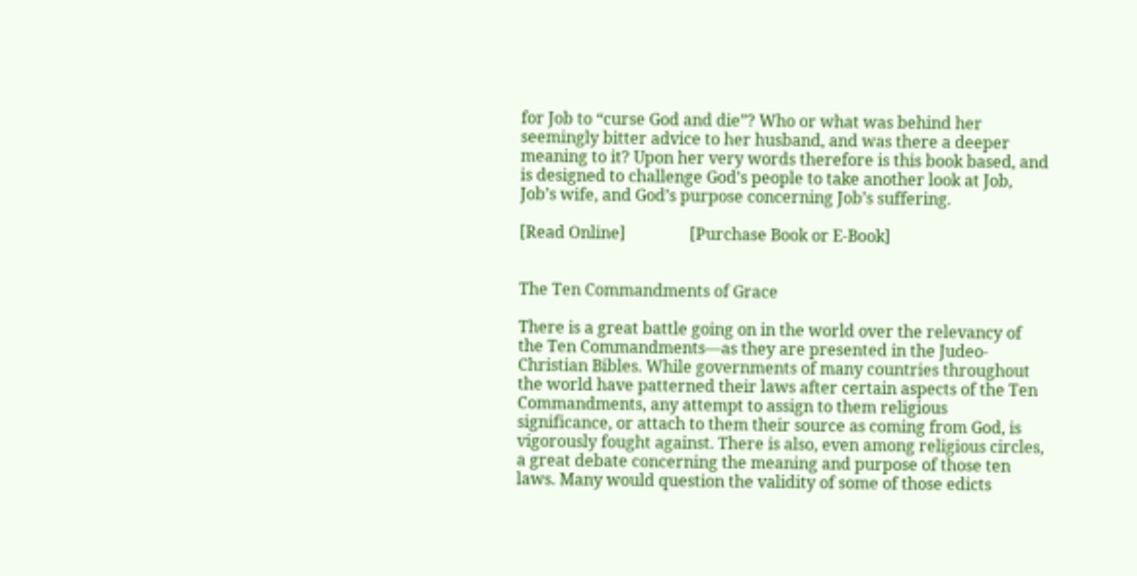for Job to “curse God and die”? Who or what was behind her seemingly bitter advice to her husband, and was there a deeper meaning to it? Upon her very words therefore is this book based, and is designed to challenge God’s people to take another look at Job, Job’s wife, and God’s purpose concerning Job’s suffering.

[Read Online]                [Purchase Book or E-Book]


The Ten Commandments of Grace

There is a great battle going on in the world over the relevancy of the Ten Commandments—as they are presented in the Judeo-Christian Bibles. While governments of many countries throughout the world have patterned their laws after certain aspects of the Ten Commandments, any attempt to assign to them religious significance, or attach to them their source as coming from God, is vigorously fought against. There is also, even among religious circles, a great debate concerning the meaning and purpose of those ten laws. Many would question the validity of some of those edicts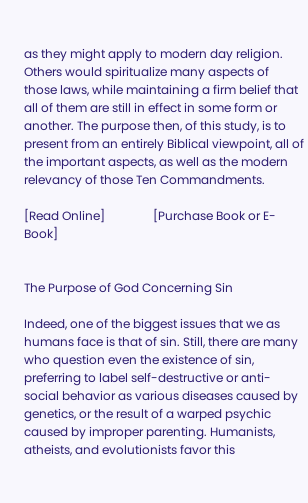as they might apply to modern day religion. Others would spiritualize many aspects of those laws, while maintaining a firm belief that all of them are still in effect in some form or another. The purpose then, of this study, is to present from an entirely Biblical viewpoint, all of the important aspects, as well as the modern relevancy of those Ten Commandments.

[Read Online]                [Purchase Book or E-Book]


The Purpose of God Concerning Sin

Indeed, one of the biggest issues that we as humans face is that of sin. Still, there are many who question even the existence of sin, preferring to label self-destructive or anti-social behavior as various diseases caused by genetics, or the result of a warped psychic caused by improper parenting. Humanists, atheists, and evolutionists favor this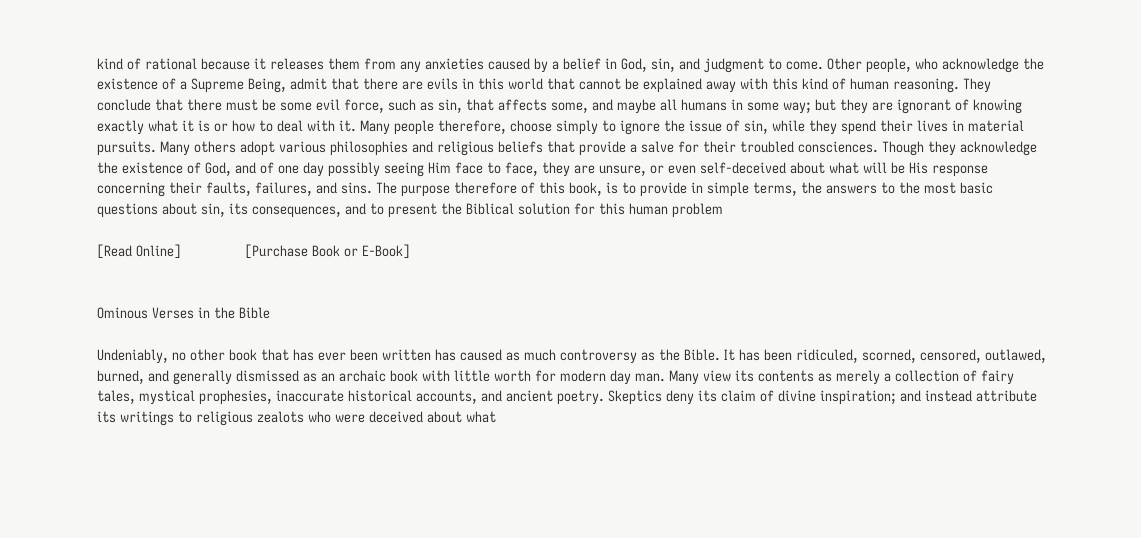kind of rational because it releases them from any anxieties caused by a belief in God, sin, and judgment to come. Other people, who acknowledge the existence of a Supreme Being, admit that there are evils in this world that cannot be explained away with this kind of human reasoning. They conclude that there must be some evil force, such as sin, that affects some, and maybe all humans in some way; but they are ignorant of knowing exactly what it is or how to deal with it. Many people therefore, choose simply to ignore the issue of sin, while they spend their lives in material pursuits. Many others adopt various philosophies and religious beliefs that provide a salve for their troubled consciences. Though they acknowledge the existence of God, and of one day possibly seeing Him face to face, they are unsure, or even self-deceived about what will be His response concerning their faults, failures, and sins. The purpose therefore of this book, is to provide in simple terms, the answers to the most basic questions about sin, its consequences, and to present the Biblical solution for this human problem

[Read Online]                [Purchase Book or E-Book]


Ominous Verses in the Bible

Undeniably, no other book that has ever been written has caused as much controversy as the Bible. It has been ridiculed, scorned, censored, outlawed, burned, and generally dismissed as an archaic book with little worth for modern day man. Many view its contents as merely a collection of fairy tales, mystical prophesies, inaccurate historical accounts, and ancient poetry. Skeptics deny its claim of divine inspiration; and instead attribute its writings to religious zealots who were deceived about what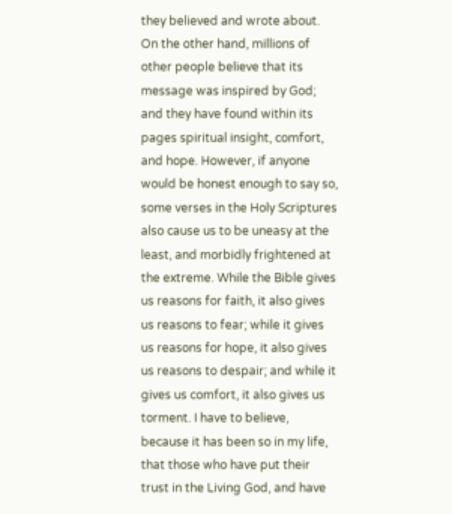they believed and wrote about. On the other hand, millions of other people believe that its message was inspired by God; and they have found within its pages spiritual insight, comfort, and hope. However, if anyone would be honest enough to say so, some verses in the Holy Scriptures also cause us to be uneasy at the least, and morbidly frightened at the extreme. While the Bible gives us reasons for faith, it also gives us reasons to fear; while it gives us reasons for hope, it also gives us reasons to despair; and while it gives us comfort, it also gives us torment. I have to believe, because it has been so in my life, that those who have put their trust in the Living God, and have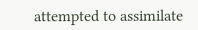attempted to assimilate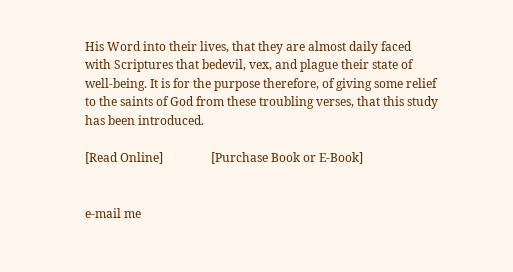His Word into their lives, that they are almost daily faced with Scriptures that bedevil, vex, and plague their state of well-being. It is for the purpose therefore, of giving some relief to the saints of God from these troubling verses, that this study has been introduced.

[Read Online]                [Purchase Book or E-Book]


e-mail me